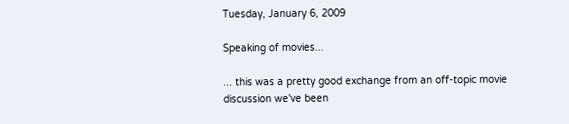Tuesday, January 6, 2009

Speaking of movies...

... this was a pretty good exchange from an off-topic movie discussion we've been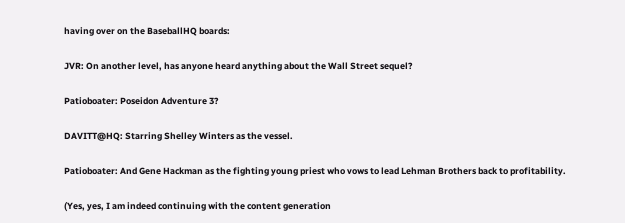having over on the BaseballHQ boards:

JVR: On another level, has anyone heard anything about the Wall Street sequel?

Patioboater: Poseidon Adventure 3?

DAVITT@HQ: Starring Shelley Winters as the vessel.

Patioboater: And Gene Hackman as the fighting young priest who vows to lead Lehman Brothers back to profitability.

(Yes, yes, I am indeed continuing with the content generation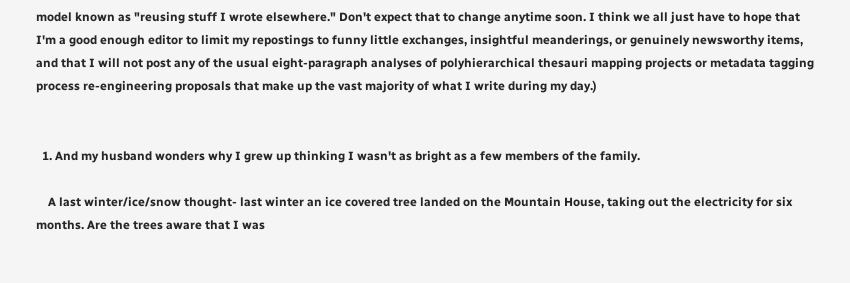model known as "reusing stuff I wrote elsewhere." Don't expect that to change anytime soon. I think we all just have to hope that I'm a good enough editor to limit my repostings to funny little exchanges, insightful meanderings, or genuinely newsworthy items, and that I will not post any of the usual eight-paragraph analyses of polyhierarchical thesauri mapping projects or metadata tagging process re-engineering proposals that make up the vast majority of what I write during my day.)


  1. And my husband wonders why I grew up thinking I wasn't as bright as a few members of the family.

    A last winter/ice/snow thought- last winter an ice covered tree landed on the Mountain House, taking out the electricity for six months. Are the trees aware that I was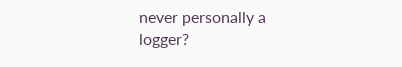never personally a logger?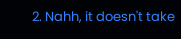2. Nahh, it doesn't take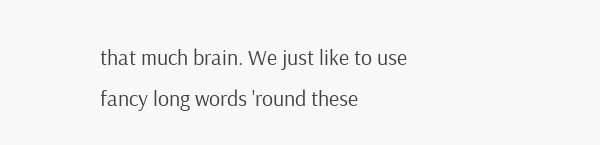that much brain. We just like to use fancy long words 'round these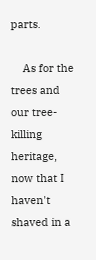parts.

    As for the trees and our tree-killing heritage, now that I haven't shaved in a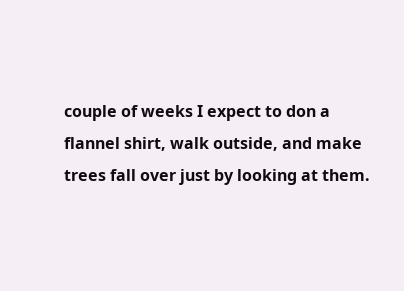couple of weeks I expect to don a flannel shirt, walk outside, and make trees fall over just by looking at them.